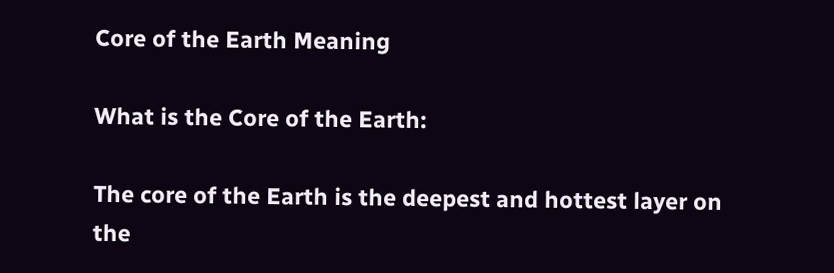Core of the Earth Meaning

What is the Core of the Earth:

The core of the Earth is the deepest and hottest layer on the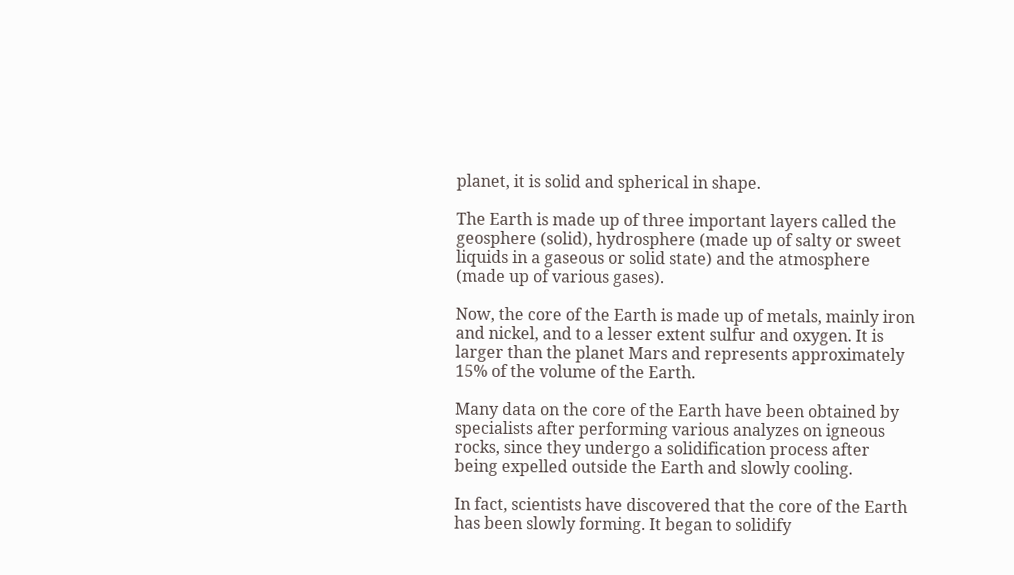planet, it is solid and spherical in shape.

The Earth is made up of three important layers called the geosphere (solid), hydrosphere (made up of salty or sweet liquids in a gaseous or solid state) and the atmosphere (made up of various gases).

Now, the core of the Earth is made up of metals, mainly iron and nickel, and to a lesser extent sulfur and oxygen. It is larger than the planet Mars and represents approximately 15% of the volume of the Earth.

Many data on the core of the Earth have been obtained by specialists after performing various analyzes on igneous rocks, since they undergo a solidification process after being expelled outside the Earth and slowly cooling.

In fact, scientists have discovered that the core of the Earth has been slowly forming. It began to solidify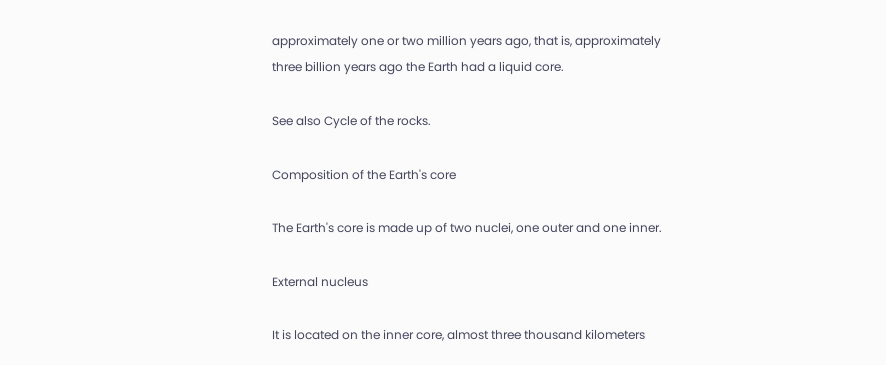approximately one or two million years ago, that is, approximately three billion years ago the Earth had a liquid core.

See also Cycle of the rocks.

Composition of the Earth's core

The Earth's core is made up of two nuclei, one outer and one inner.

External nucleus

It is located on the inner core, almost three thousand kilometers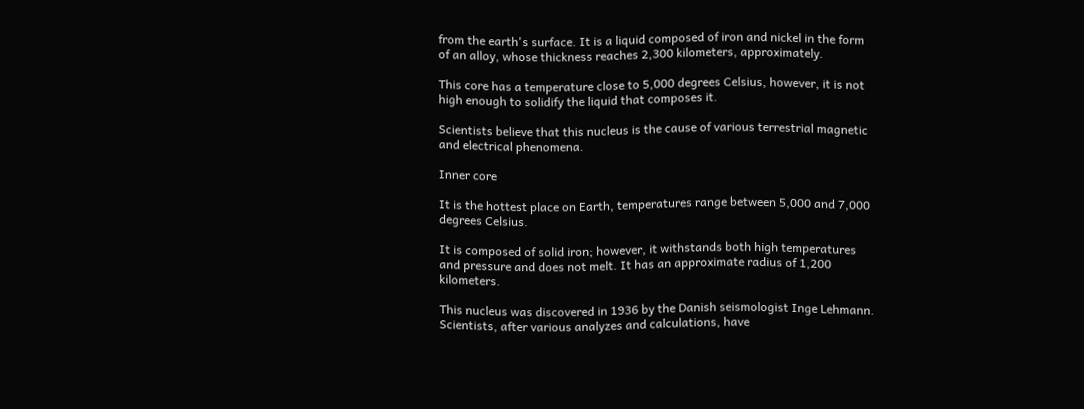from the earth's surface. It is a liquid composed of iron and nickel in the form of an alloy, whose thickness reaches 2,300 kilometers, approximately.

This core has a temperature close to 5,000 degrees Celsius, however, it is not high enough to solidify the liquid that composes it.

Scientists believe that this nucleus is the cause of various terrestrial magnetic and electrical phenomena.

Inner core

It is the hottest place on Earth, temperatures range between 5,000 and 7,000 degrees Celsius.

It is composed of solid iron; however, it withstands both high temperatures and pressure and does not melt. It has an approximate radius of 1,200 kilometers.

This nucleus was discovered in 1936 by the Danish seismologist Inge Lehmann. Scientists, after various analyzes and calculations, have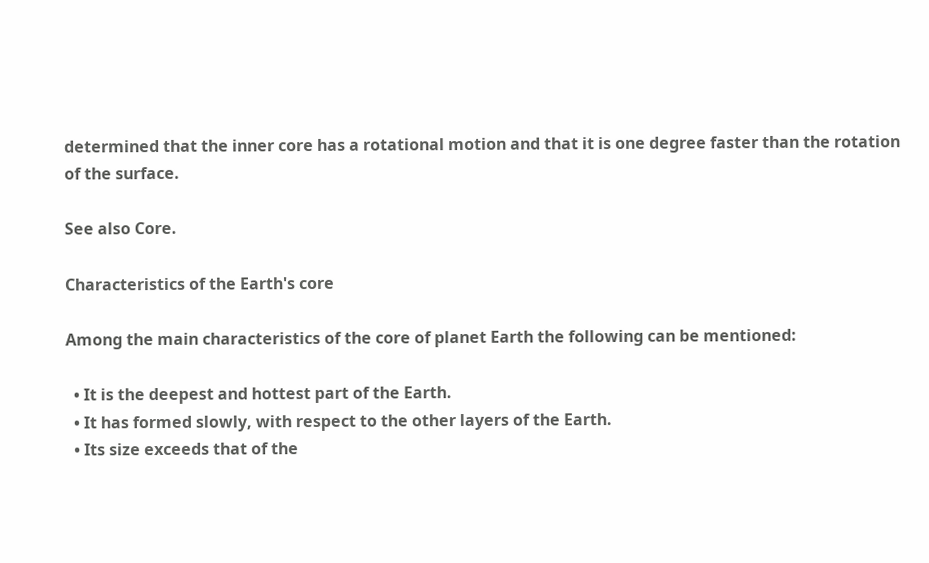determined that the inner core has a rotational motion and that it is one degree faster than the rotation of the surface.

See also Core.

Characteristics of the Earth's core

Among the main characteristics of the core of planet Earth the following can be mentioned:

  • It is the deepest and hottest part of the Earth.
  • It has formed slowly, with respect to the other layers of the Earth.
  • Its size exceeds that of the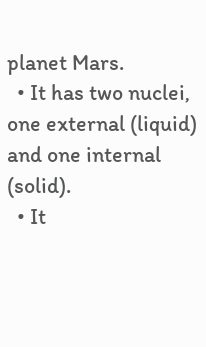planet Mars.
  • It has two nuclei, one external (liquid) and one internal (solid).
  • It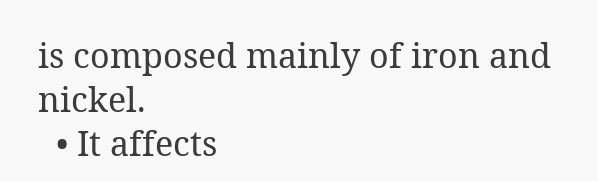is composed mainly of iron and nickel.
  • It affects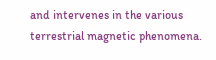and intervenes in the various terrestrial magnetic phenomena.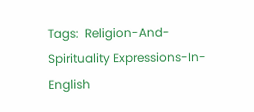Tags:  Religion-And-Spirituality Expressions-In-English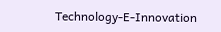Technology-E-Innovation